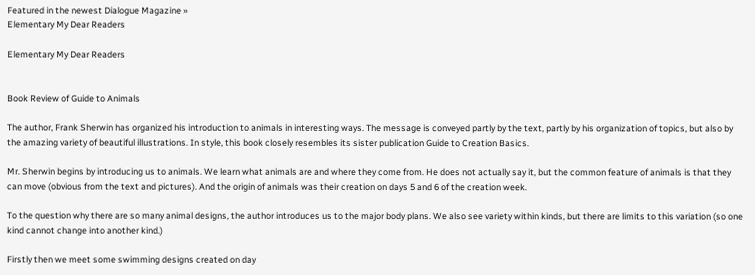Featured in the newest Dialogue Magazine »
Elementary My Dear Readers

Elementary My Dear Readers


Book Review of Guide to Animals

The author, Frank Sherwin has organized his introduction to animals in interesting ways. The message is conveyed partly by the text, partly by his organization of topics, but also by the amazing variety of beautiful illustrations. In style, this book closely resembles its sister publication Guide to Creation Basics.

Mr. Sherwin begins by introducing us to animals. We learn what animals are and where they come from. He does not actually say it, but the common feature of animals is that they can move (obvious from the text and pictures). And the origin of animals was their creation on days 5 and 6 of the creation week.

To the question why there are so many animal designs, the author introduces us to the major body plans. We also see variety within kinds, but there are limits to this variation (so one kind cannot change into another kind.)

Firstly then we meet some swimming designs created on day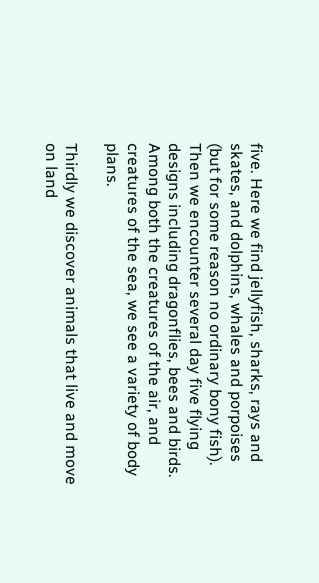five. Here we find jellyfish, sharks, rays and skates, and dolphins, whales and porpoises (but for some reason no ordinary bony fish).  Then we encounter several day five flying designs including dragonflies, bees and birds. Among both the creatures of the air, and creatures of the sea, we see a variety of body plans.

Thirdly we discover animals that live and move on land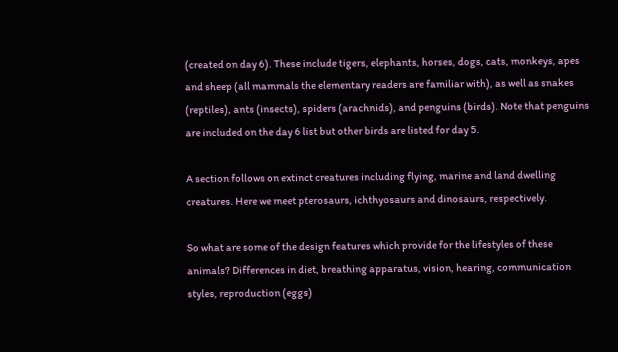(created on day 6). These include tigers, elephants, horses, dogs, cats, monkeys, apes and sheep (all mammals the elementary readers are familiar with), as well as snakes (reptiles), ants (insects), spiders (arachnids), and penguins (birds). Note that penguins are included on the day 6 list but other birds are listed for day 5.

A section follows on extinct creatures including flying, marine and land dwelling creatures. Here we meet pterosaurs, ichthyosaurs and dinosaurs, respectively.

So what are some of the design features which provide for the lifestyles of these animals? Differences in diet, breathing apparatus, vision, hearing, communication styles, reproduction (eggs)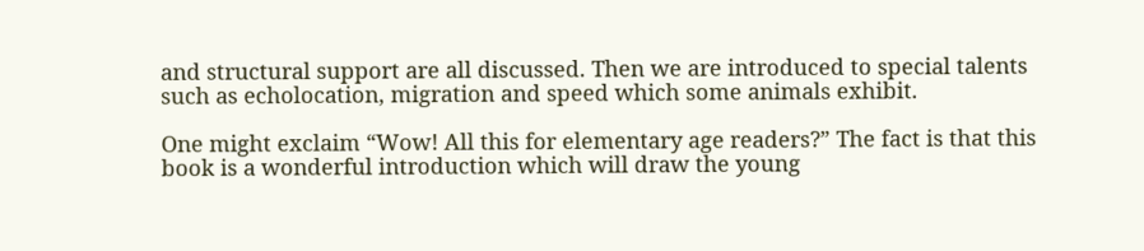and structural support are all discussed. Then we are introduced to special talents such as echolocation, migration and speed which some animals exhibit.

One might exclaim “Wow! All this for elementary age readers?” The fact is that this book is a wonderful introduction which will draw the young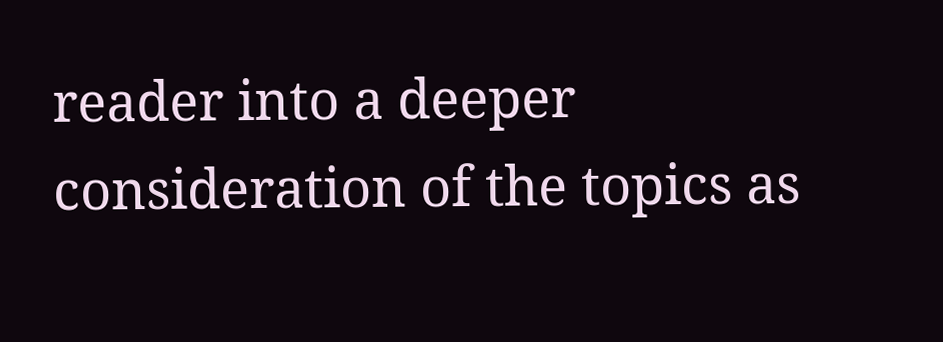reader into a deeper consideration of the topics as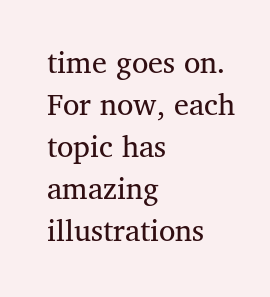time goes on. For now, each topic has amazing illustrations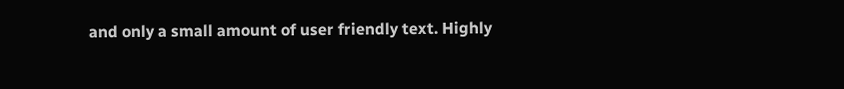and only a small amount of user friendly text. Highly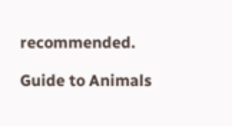recommended.

Guide to Animals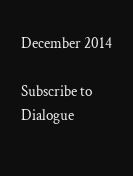December 2014

Subscribe to Dialogue